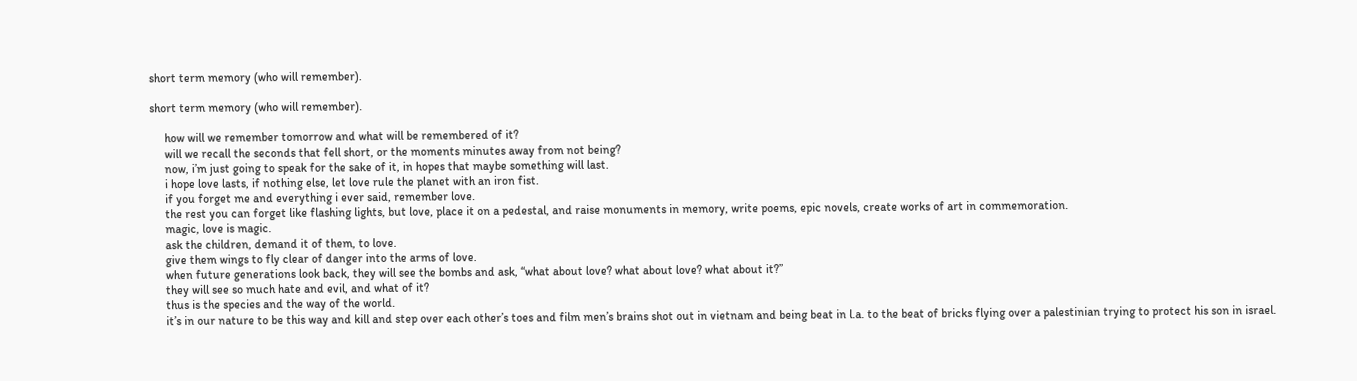short term memory (who will remember).

short term memory (who will remember).

     how will we remember tomorrow and what will be remembered of it?
     will we recall the seconds that fell short, or the moments minutes away from not being?
     now, i’m just going to speak for the sake of it, in hopes that maybe something will last.
     i hope love lasts, if nothing else, let love rule the planet with an iron fist.
     if you forget me and everything i ever said, remember love.
     the rest you can forget like flashing lights, but love, place it on a pedestal, and raise monuments in memory, write poems, epic novels, create works of art in commemoration.
     magic, love is magic.
     ask the children, demand it of them, to love.
     give them wings to fly clear of danger into the arms of love.
     when future generations look back, they will see the bombs and ask, “what about love? what about love? what about it?”
     they will see so much hate and evil, and what of it?
     thus is the species and the way of the world.
     it’s in our nature to be this way and kill and step over each other’s toes and film men’s brains shot out in vietnam and being beat in l.a. to the beat of bricks flying over a palestinian trying to protect his son in israel.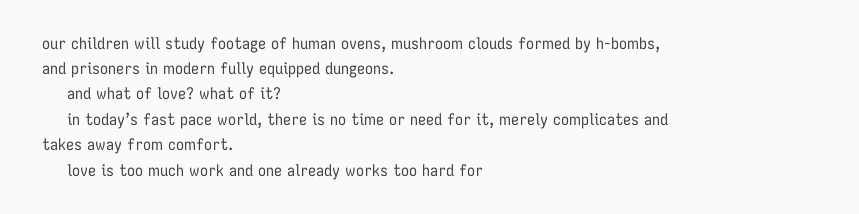our children will study footage of human ovens, mushroom clouds formed by h-bombs, and prisoners in modern fully equipped dungeons.
     and what of love? what of it?
     in today’s fast pace world, there is no time or need for it, merely complicates and takes away from comfort.
     love is too much work and one already works too hard for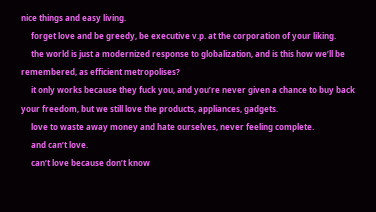nice things and easy living.
     forget love and be greedy, be executive v.p. at the corporation of your liking.
     the world is just a modernized response to globalization, and is this how we’ll be remembered, as efficient metropolises?
     it only works because they fuck you, and you’re never given a chance to buy back your freedom, but we still love the products, appliances, gadgets.
     love to waste away money and hate ourselves, never feeling complete.
     and can’t love.
     can’t love because don’t know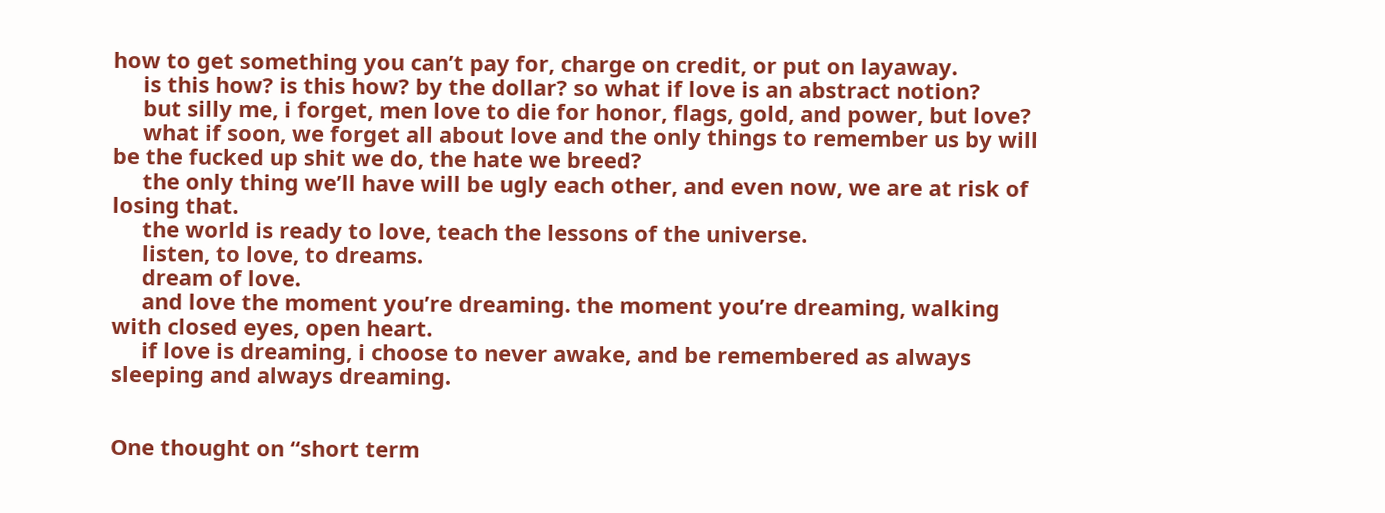how to get something you can’t pay for, charge on credit, or put on layaway.
     is this how? is this how? by the dollar? so what if love is an abstract notion?
     but silly me, i forget, men love to die for honor, flags, gold, and power, but love?
     what if soon, we forget all about love and the only things to remember us by will be the fucked up shit we do, the hate we breed?
     the only thing we’ll have will be ugly each other, and even now, we are at risk of losing that.
     the world is ready to love, teach the lessons of the universe.
     listen, to love, to dreams.
     dream of love.
     and love the moment you’re dreaming. the moment you’re dreaming, walking with closed eyes, open heart.
     if love is dreaming, i choose to never awake, and be remembered as always sleeping and always dreaming.


One thought on “short term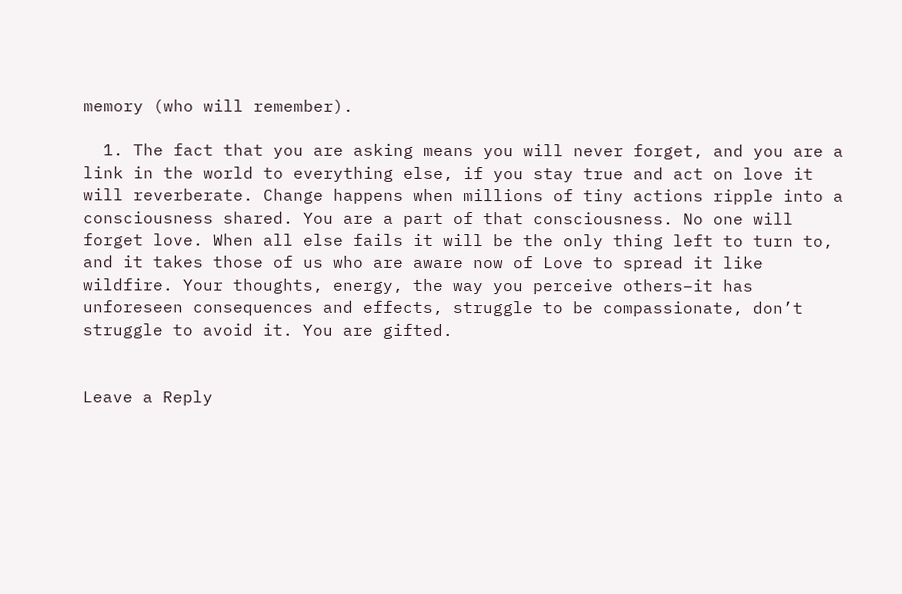memory (who will remember).

  1. The fact that you are asking means you will never forget, and you are a link in the world to everything else, if you stay true and act on love it will reverberate. Change happens when millions of tiny actions ripple into a consciousness shared. You are a part of that consciousness. No one will forget love. When all else fails it will be the only thing left to turn to, and it takes those of us who are aware now of Love to spread it like wildfire. Your thoughts, energy, the way you perceive others–it has unforeseen consequences and effects, struggle to be compassionate, don’t struggle to avoid it. You are gifted.


Leave a Reply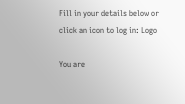Fill in your details below or click an icon to log in: Logo

You are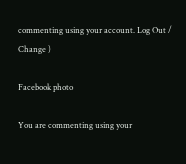commenting using your account. Log Out /  Change )

Facebook photo

You are commenting using your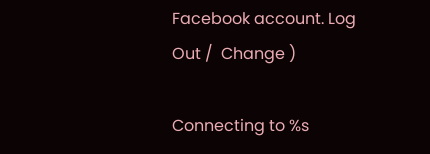Facebook account. Log Out /  Change )

Connecting to %s